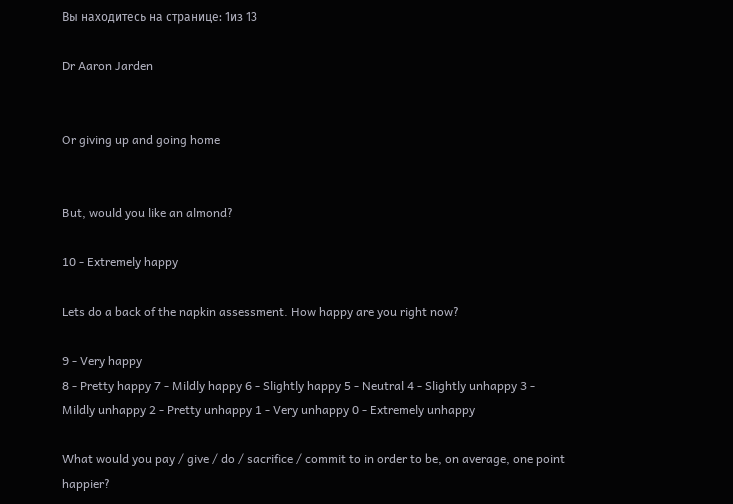Вы находитесь на странице: 1из 13

Dr Aaron Jarden


Or giving up and going home


But, would you like an almond?

10 - Extremely happy

Lets do a back of the napkin assessment. How happy are you right now?

9 - Very happy
8 - Pretty happy 7 - Mildly happy 6 - Slightly happy 5 - Neutral 4 - Slightly unhappy 3 - Mildly unhappy 2 - Pretty unhappy 1 - Very unhappy 0 - Extremely unhappy

What would you pay / give / do / sacrifice / commit to in order to be, on average, one point happier?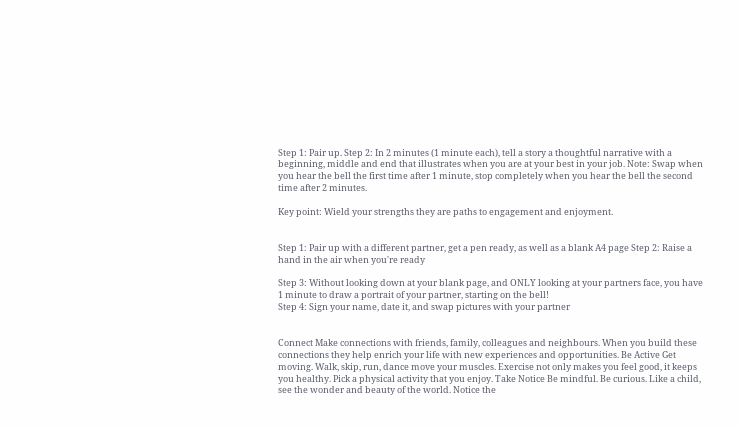Step 1: Pair up. Step 2: In 2 minutes (1 minute each), tell a story a thoughtful narrative with a beginning, middle and end that illustrates when you are at your best in your job. Note: Swap when you hear the bell the first time after 1 minute, stop completely when you hear the bell the second time after 2 minutes.

Key point: Wield your strengths they are paths to engagement and enjoyment.


Step 1: Pair up with a different partner, get a pen ready, as well as a blank A4 page Step 2: Raise a hand in the air when you're ready

Step 3: Without looking down at your blank page, and ONLY looking at your partners face, you have 1 minute to draw a portrait of your partner, starting on the bell!
Step 4: Sign your name, date it, and swap pictures with your partner


Connect Make connections with friends, family, colleagues and neighbours. When you build these connections they help enrich your life with new experiences and opportunities. Be Active Get moving. Walk, skip, run, dance move your muscles. Exercise not only makes you feel good, it keeps you healthy. Pick a physical activity that you enjoy. Take Notice Be mindful. Be curious. Like a child, see the wonder and beauty of the world. Notice the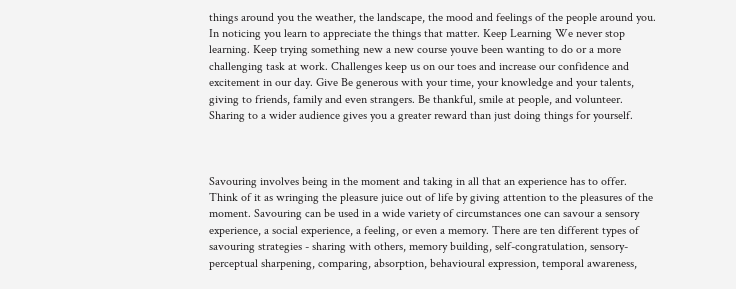things around you the weather, the landscape, the mood and feelings of the people around you. In noticing you learn to appreciate the things that matter. Keep Learning We never stop learning. Keep trying something new a new course youve been wanting to do or a more challenging task at work. Challenges keep us on our toes and increase our confidence and excitement in our day. Give Be generous with your time, your knowledge and your talents, giving to friends, family and even strangers. Be thankful, smile at people, and volunteer. Sharing to a wider audience gives you a greater reward than just doing things for yourself.



Savouring involves being in the moment and taking in all that an experience has to offer. Think of it as wringing the pleasure juice out of life by giving attention to the pleasures of the moment. Savouring can be used in a wide variety of circumstances one can savour a sensory experience, a social experience, a feeling, or even a memory. There are ten different types of savouring strategies - sharing with others, memory building, self-congratulation, sensory-perceptual sharpening, comparing, absorption, behavioural expression, temporal awareness,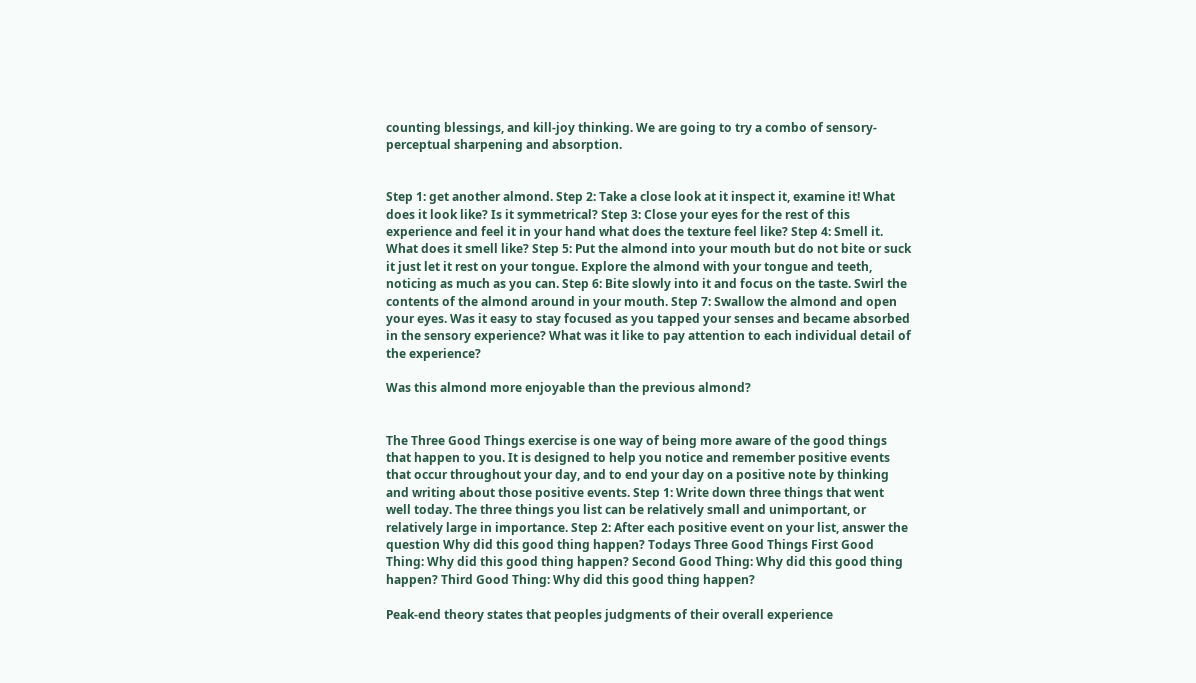counting blessings, and kill-joy thinking. We are going to try a combo of sensory-perceptual sharpening and absorption.


Step 1: get another almond. Step 2: Take a close look at it inspect it, examine it! What does it look like? Is it symmetrical? Step 3: Close your eyes for the rest of this experience and feel it in your hand what does the texture feel like? Step 4: Smell it. What does it smell like? Step 5: Put the almond into your mouth but do not bite or suck it just let it rest on your tongue. Explore the almond with your tongue and teeth, noticing as much as you can. Step 6: Bite slowly into it and focus on the taste. Swirl the contents of the almond around in your mouth. Step 7: Swallow the almond and open your eyes. Was it easy to stay focused as you tapped your senses and became absorbed in the sensory experience? What was it like to pay attention to each individual detail of the experience?

Was this almond more enjoyable than the previous almond?


The Three Good Things exercise is one way of being more aware of the good things that happen to you. It is designed to help you notice and remember positive events that occur throughout your day, and to end your day on a positive note by thinking and writing about those positive events. Step 1: Write down three things that went well today. The three things you list can be relatively small and unimportant, or relatively large in importance. Step 2: After each positive event on your list, answer the question Why did this good thing happen? Todays Three Good Things First Good Thing: Why did this good thing happen? Second Good Thing: Why did this good thing happen? Third Good Thing: Why did this good thing happen?

Peak-end theory states that peoples judgments of their overall experience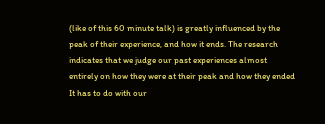(like of this 60 minute talk) is greatly influenced by the peak of their experience, and how it ends. The research indicates that we judge our past experiences almost entirely on how they were at their peak and how they ended It has to do with our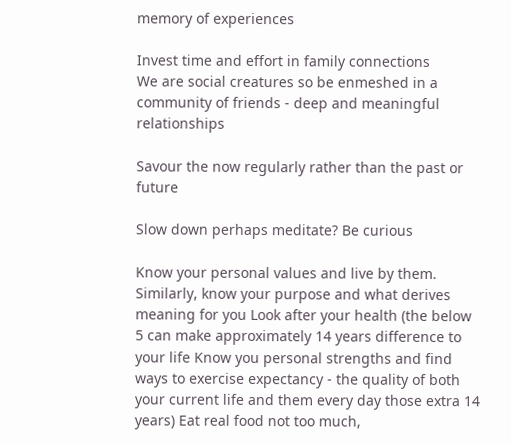memory of experiences

Invest time and effort in family connections
We are social creatures so be enmeshed in a community of friends - deep and meaningful relationships

Savour the now regularly rather than the past or future

Slow down perhaps meditate? Be curious

Know your personal values and live by them. Similarly, know your purpose and what derives meaning for you Look after your health (the below 5 can make approximately 14 years difference to your life Know you personal strengths and find ways to exercise expectancy - the quality of both your current life and them every day those extra 14 years) Eat real food not too much,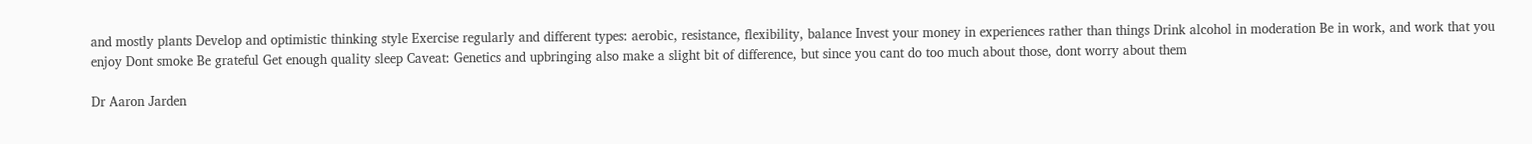and mostly plants Develop and optimistic thinking style Exercise regularly and different types: aerobic, resistance, flexibility, balance Invest your money in experiences rather than things Drink alcohol in moderation Be in work, and work that you enjoy Dont smoke Be grateful Get enough quality sleep Caveat: Genetics and upbringing also make a slight bit of difference, but since you cant do too much about those, dont worry about them

Dr Aaron Jarden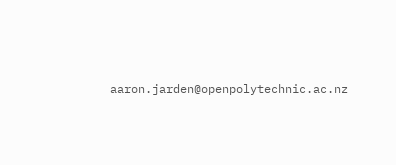aaron.jarden@openpolytechnic.ac.nz